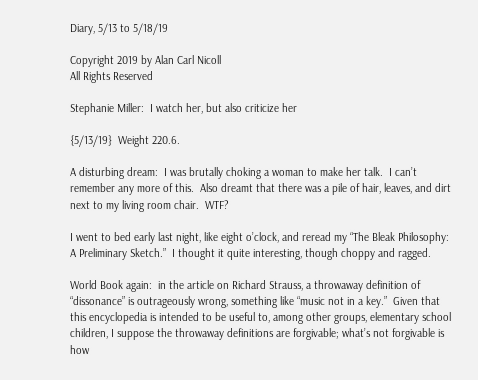Diary, 5/13 to 5/18/19

Copyright 2019 by Alan Carl Nicoll
All Rights Reserved

Stephanie Miller:  I watch her, but also criticize her

{5/13/19}  Weight 220.6.

A disturbing dream:  I was brutally choking a woman to make her talk.  I can’t remember any more of this.  Also dreamt that there was a pile of hair, leaves, and dirt next to my living room chair.  WTF?

I went to bed early last night, like eight o’clock, and reread my “The Bleak Philosophy:  A Preliminary Sketch.”  I thought it quite interesting, though choppy and ragged.

World Book again:  in the article on Richard Strauss, a throwaway definition of “dissonance” is outrageously wrong, something like “music not in a key.”  Given that this encyclopedia is intended to be useful to, among other groups, elementary school children, I suppose the throwaway definitions are forgivable; what’s not forgivable is how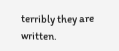terribly they are written.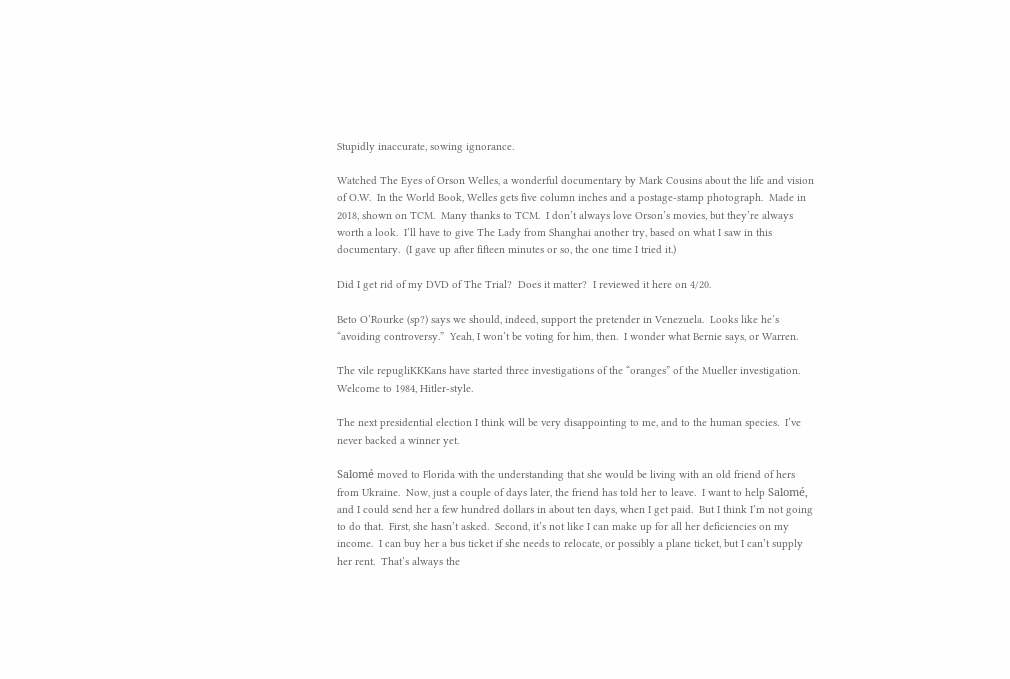Stupidly inaccurate, sowing ignorance.

Watched The Eyes of Orson Welles, a wonderful documentary by Mark Cousins about the life and vision of O.W.  In the World Book, Welles gets five column inches and a postage-stamp photograph.  Made in 2018, shown on TCM.  Many thanks to TCM.  I don’t always love Orson’s movies, but they’re always worth a look.  I’ll have to give The Lady from Shanghai another try, based on what I saw in this documentary.  (I gave up after fifteen minutes or so, the one time I tried it.)

Did I get rid of my DVD of The Trial?  Does it matter?  I reviewed it here on 4/20.

Beto O’Rourke (sp?) says we should, indeed, support the pretender in Venezuela.  Looks like he’s “avoiding controversy.”  Yeah, I won’t be voting for him, then.  I wonder what Bernie says, or Warren.

The vile repugliKKKans have started three investigations of the “oranges” of the Mueller investigation.  Welcome to 1984, Hitler-style.

The next presidential election I think will be very disappointing to me, and to the human species.  I’ve never backed a winner yet.

Salomé moved to Florida with the understanding that she would be living with an old friend of hers from Ukraine.  Now, just a couple of days later, the friend has told her to leave.  I want to help Salomé, and I could send her a few hundred dollars in about ten days, when I get paid.  But I think I’m not going to do that.  First, she hasn’t asked.  Second, it’s not like I can make up for all her deficiencies on my income.  I can buy her a bus ticket if she needs to relocate, or possibly a plane ticket, but I can’t supply her rent.  That’s always the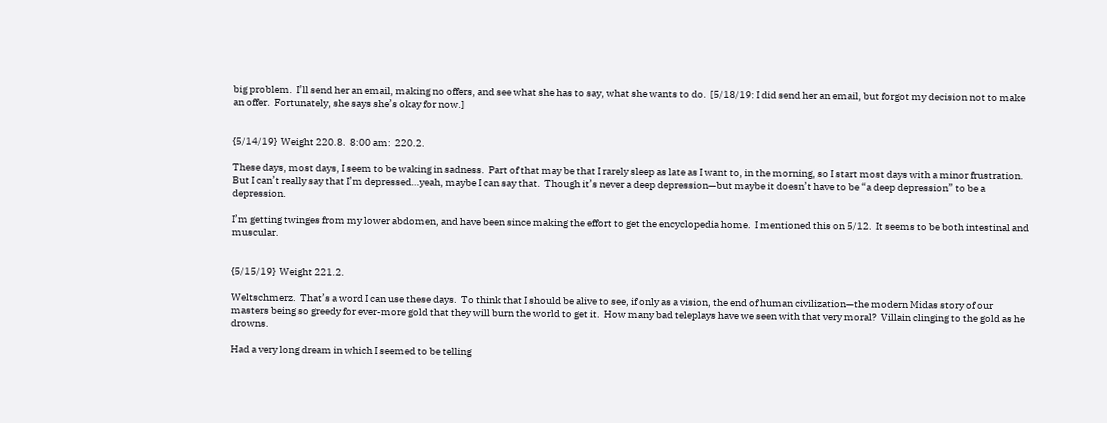big problem.  I’ll send her an email, making no offers, and see what she has to say, what she wants to do.  [5/18/19: I did send her an email, but forgot my decision not to make an offer.  Fortunately, she says she’s okay for now.]


{5/14/19}  Weight 220.8.  8:00 am:  220.2.

These days, most days, I seem to be waking in sadness.  Part of that may be that I rarely sleep as late as I want to, in the morning, so I start most days with a minor frustration.  But I can’t really say that I’m depressed…yeah, maybe I can say that.  Though it’s never a deep depression—but maybe it doesn’t have to be “a deep depression” to be a depression.

I’m getting twinges from my lower abdomen, and have been since making the effort to get the encyclopedia home.  I mentioned this on 5/12.  It seems to be both intestinal and muscular.


{5/15/19}  Weight 221.2.

Weltschmerz.  That’s a word I can use these days.  To think that I should be alive to see, if only as a vision, the end of human civilization—the modern Midas story of our masters being so greedy for ever-more gold that they will burn the world to get it.  How many bad teleplays have we seen with that very moral?  Villain clinging to the gold as he drowns.

Had a very long dream in which I seemed to be telling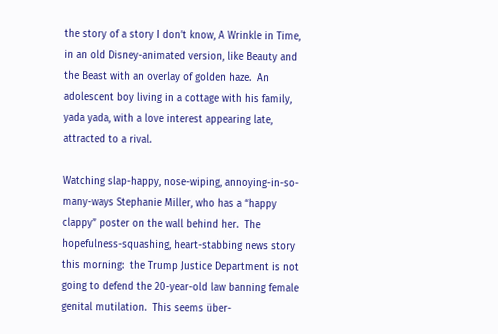the story of a story I don’t know, A Wrinkle in Time, in an old Disney-animated version, like Beauty and the Beast with an overlay of golden haze.  An adolescent boy living in a cottage with his family, yada yada, with a love interest appearing late, attracted to a rival.

Watching slap-happy, nose-wiping, annoying-in-so-many-ways Stephanie Miller, who has a “happy clappy” poster on the wall behind her.  The hopefulness-squashing, heart-stabbing news story this morning:  the Trump Justice Department is not going to defend the 20-year-old law banning female genital mutilation.  This seems über-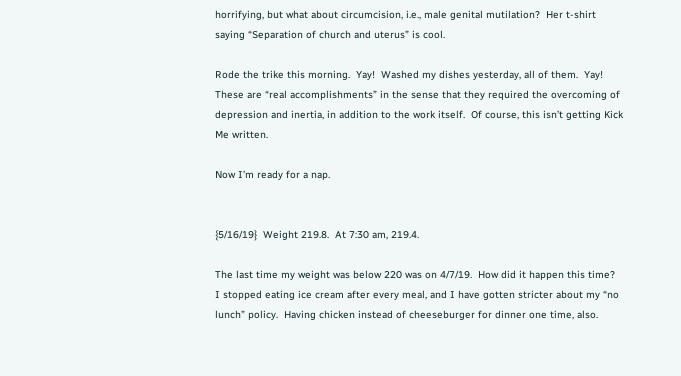horrifying, but what about circumcision, i.e., male genital mutilation?  Her t-shirt saying “Separation of church and uterus” is cool.

Rode the trike this morning.  Yay!  Washed my dishes yesterday, all of them.  Yay!  These are “real accomplishments” in the sense that they required the overcoming of depression and inertia, in addition to the work itself.  Of course, this isn’t getting Kick Me written.

Now I’m ready for a nap.


{5/16/19}  Weight 219.8.  At 7:30 am, 219.4.

The last time my weight was below 220 was on 4/7/19.  How did it happen this time?  I stopped eating ice cream after every meal, and I have gotten stricter about my “no lunch” policy.  Having chicken instead of cheeseburger for dinner one time, also.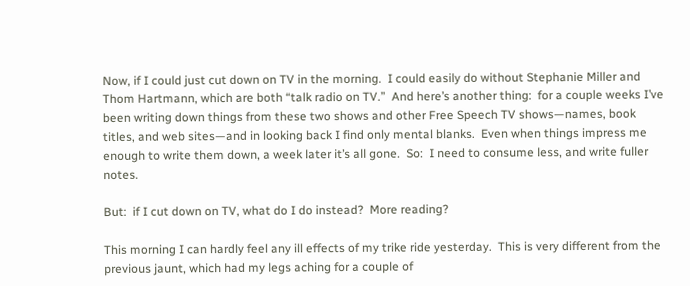Now, if I could just cut down on TV in the morning.  I could easily do without Stephanie Miller and Thom Hartmann, which are both “talk radio on TV.”  And here’s another thing:  for a couple weeks I’ve been writing down things from these two shows and other Free Speech TV shows—names, book titles, and web sites—and in looking back I find only mental blanks.  Even when things impress me enough to write them down, a week later it’s all gone.  So:  I need to consume less, and write fuller notes.

But:  if I cut down on TV, what do I do instead?  More reading?

This morning I can hardly feel any ill effects of my trike ride yesterday.  This is very different from the previous jaunt, which had my legs aching for a couple of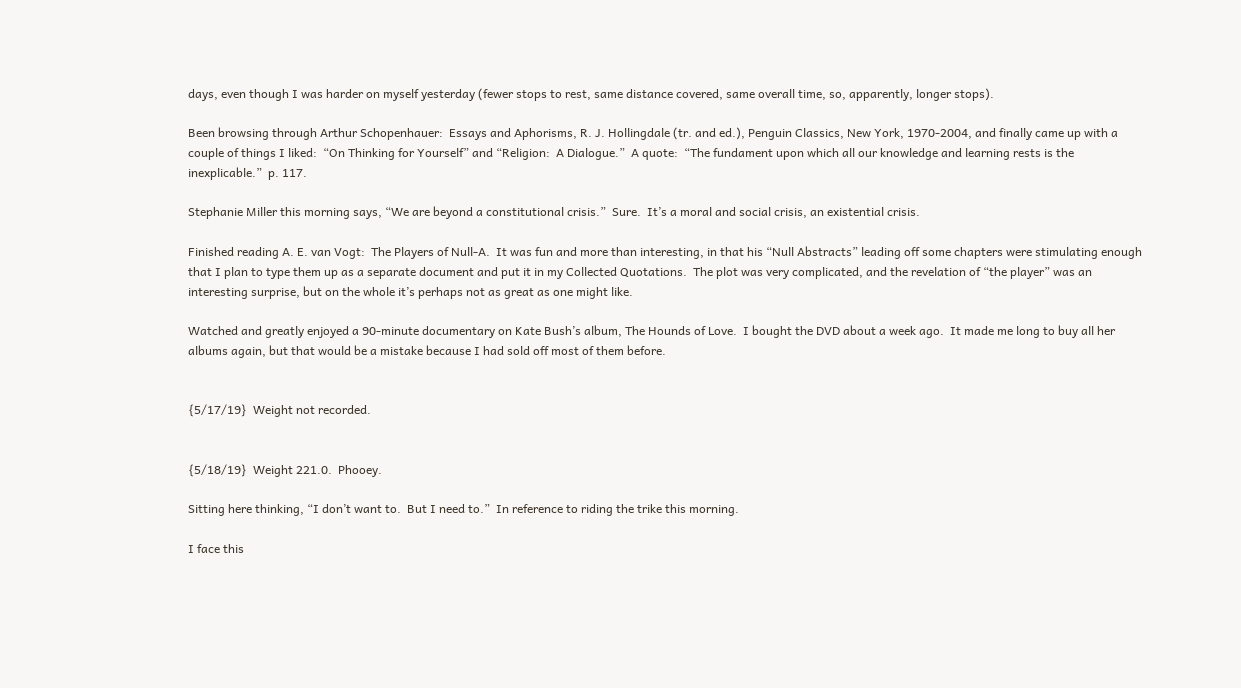days, even though I was harder on myself yesterday (fewer stops to rest, same distance covered, same overall time, so, apparently, longer stops).

Been browsing through Arthur Schopenhauer:  Essays and Aphorisms, R. J. Hollingdale (tr. and ed.), Penguin Classics, New York, 1970-2004, and finally came up with a couple of things I liked:  “On Thinking for Yourself” and “Religion:  A Dialogue.”  A quote:  “The fundament upon which all our knowledge and learning rests is the inexplicable.”  p. 117.

Stephanie Miller this morning says, “We are beyond a constitutional crisis.”  Sure.  It’s a moral and social crisis, an existential crisis.

Finished reading A. E. van Vogt:  The Players of Null-A.  It was fun and more than interesting, in that his “Null Abstracts” leading off some chapters were stimulating enough that I plan to type them up as a separate document and put it in my Collected Quotations.  The plot was very complicated, and the revelation of “the player” was an interesting surprise, but on the whole it’s perhaps not as great as one might like.

Watched and greatly enjoyed a 90-minute documentary on Kate Bush’s album, The Hounds of Love.  I bought the DVD about a week ago.  It made me long to buy all her albums again, but that would be a mistake because I had sold off most of them before.


{5/17/19}  Weight not recorded.


{5/18/19}  Weight 221.0.  Phooey.

Sitting here thinking, “I don’t want to.  But I need to.”  In reference to riding the trike this morning.

I face this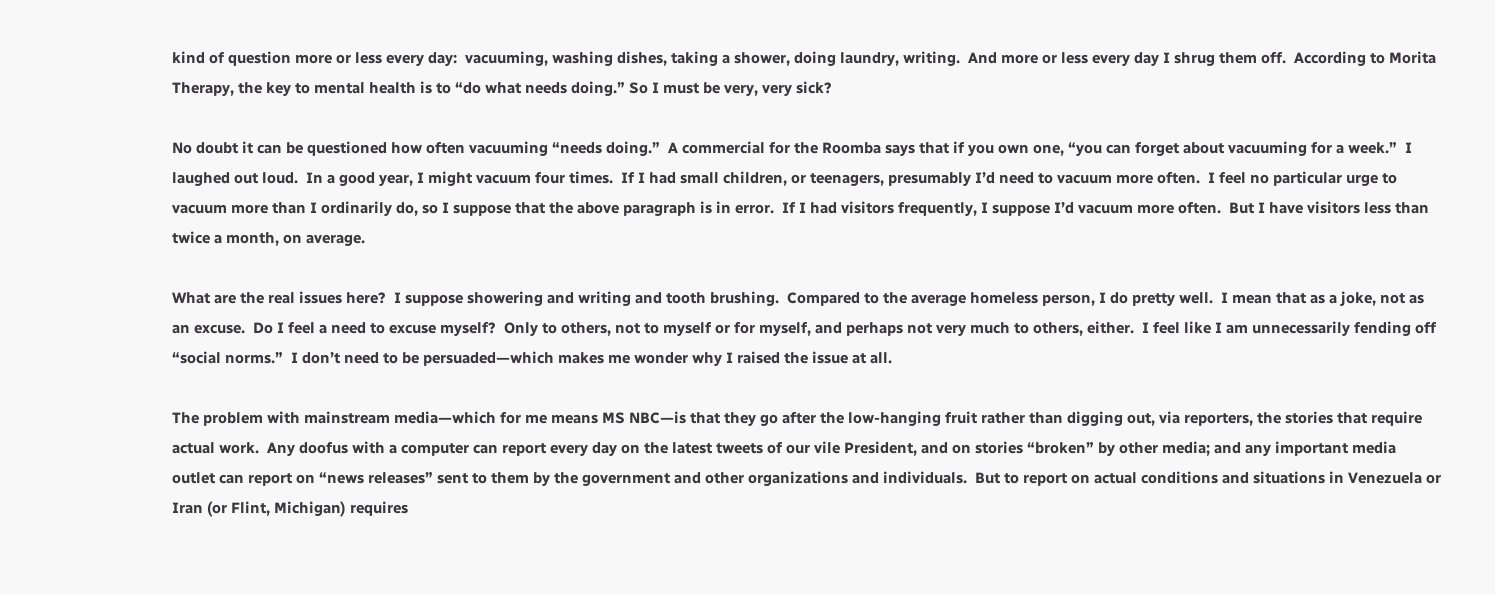kind of question more or less every day:  vacuuming, washing dishes, taking a shower, doing laundry, writing.  And more or less every day I shrug them off.  According to Morita Therapy, the key to mental health is to “do what needs doing.” So I must be very, very sick?

No doubt it can be questioned how often vacuuming “needs doing.”  A commercial for the Roomba says that if you own one, “you can forget about vacuuming for a week.”  I laughed out loud.  In a good year, I might vacuum four times.  If I had small children, or teenagers, presumably I’d need to vacuum more often.  I feel no particular urge to vacuum more than I ordinarily do, so I suppose that the above paragraph is in error.  If I had visitors frequently, I suppose I’d vacuum more often.  But I have visitors less than twice a month, on average.

What are the real issues here?  I suppose showering and writing and tooth brushing.  Compared to the average homeless person, I do pretty well.  I mean that as a joke, not as an excuse.  Do I feel a need to excuse myself?  Only to others, not to myself or for myself, and perhaps not very much to others, either.  I feel like I am unnecessarily fending off “social norms.”  I don’t need to be persuaded—which makes me wonder why I raised the issue at all.

The problem with mainstream media—which for me means MS NBC—is that they go after the low-hanging fruit rather than digging out, via reporters, the stories that require actual work.  Any doofus with a computer can report every day on the latest tweets of our vile President, and on stories “broken” by other media; and any important media outlet can report on “news releases” sent to them by the government and other organizations and individuals.  But to report on actual conditions and situations in Venezuela or Iran (or Flint, Michigan) requires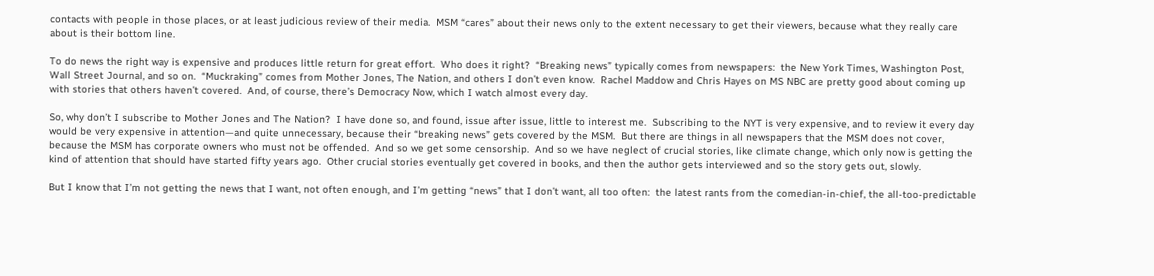contacts with people in those places, or at least judicious review of their media.  MSM “cares” about their news only to the extent necessary to get their viewers, because what they really care about is their bottom line.

To do news the right way is expensive and produces little return for great effort.  Who does it right?  “Breaking news” typically comes from newspapers:  the New York Times, Washington Post, Wall Street Journal, and so on.  “Muckraking” comes from Mother Jones, The Nation, and others I don’t even know.  Rachel Maddow and Chris Hayes on MS NBC are pretty good about coming up with stories that others haven’t covered.  And, of course, there’s Democracy Now, which I watch almost every day.

So, why don’t I subscribe to Mother Jones and The Nation?  I have done so, and found, issue after issue, little to interest me.  Subscribing to the NYT is very expensive, and to review it every day would be very expensive in attention—and quite unnecessary, because their “breaking news” gets covered by the MSM.  But there are things in all newspapers that the MSM does not cover, because the MSM has corporate owners who must not be offended.  And so we get some censorship.  And so we have neglect of crucial stories, like climate change, which only now is getting the kind of attention that should have started fifty years ago.  Other crucial stories eventually get covered in books, and then the author gets interviewed and so the story gets out, slowly.

But I know that I’m not getting the news that I want, not often enough, and I’m getting “news” that I don’t want, all too often:  the latest rants from the comedian-in-chief, the all-too-predictable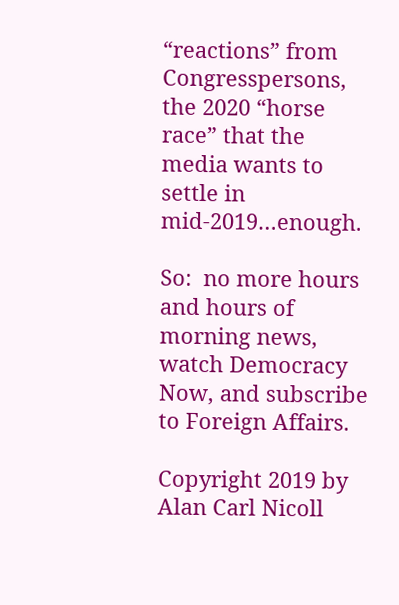“reactions” from Congresspersons, the 2020 “horse race” that the media wants to settle in mid-2019…enough.

So:  no more hours and hours of morning news, watch Democracy Now, and subscribe to Foreign Affairs.

Copyright 2019 by Alan Carl Nicoll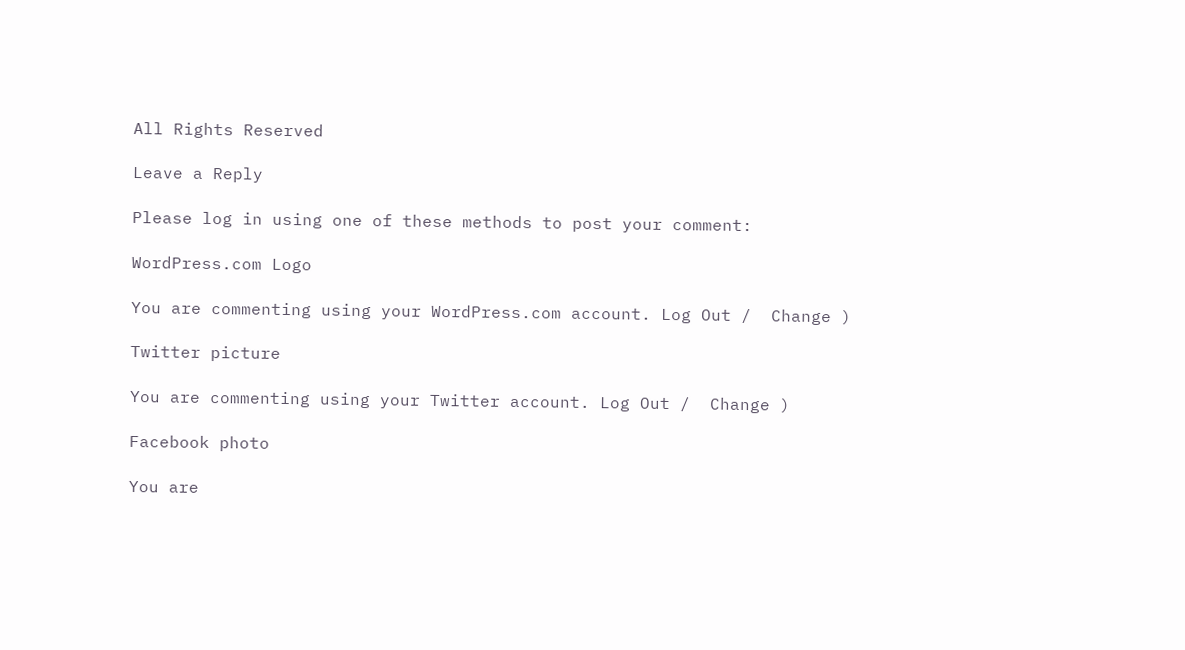All Rights Reserved

Leave a Reply

Please log in using one of these methods to post your comment:

WordPress.com Logo

You are commenting using your WordPress.com account. Log Out /  Change )

Twitter picture

You are commenting using your Twitter account. Log Out /  Change )

Facebook photo

You are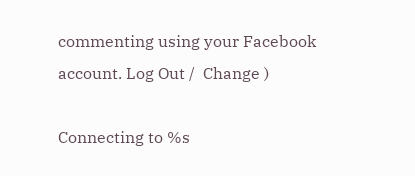commenting using your Facebook account. Log Out /  Change )

Connecting to %s